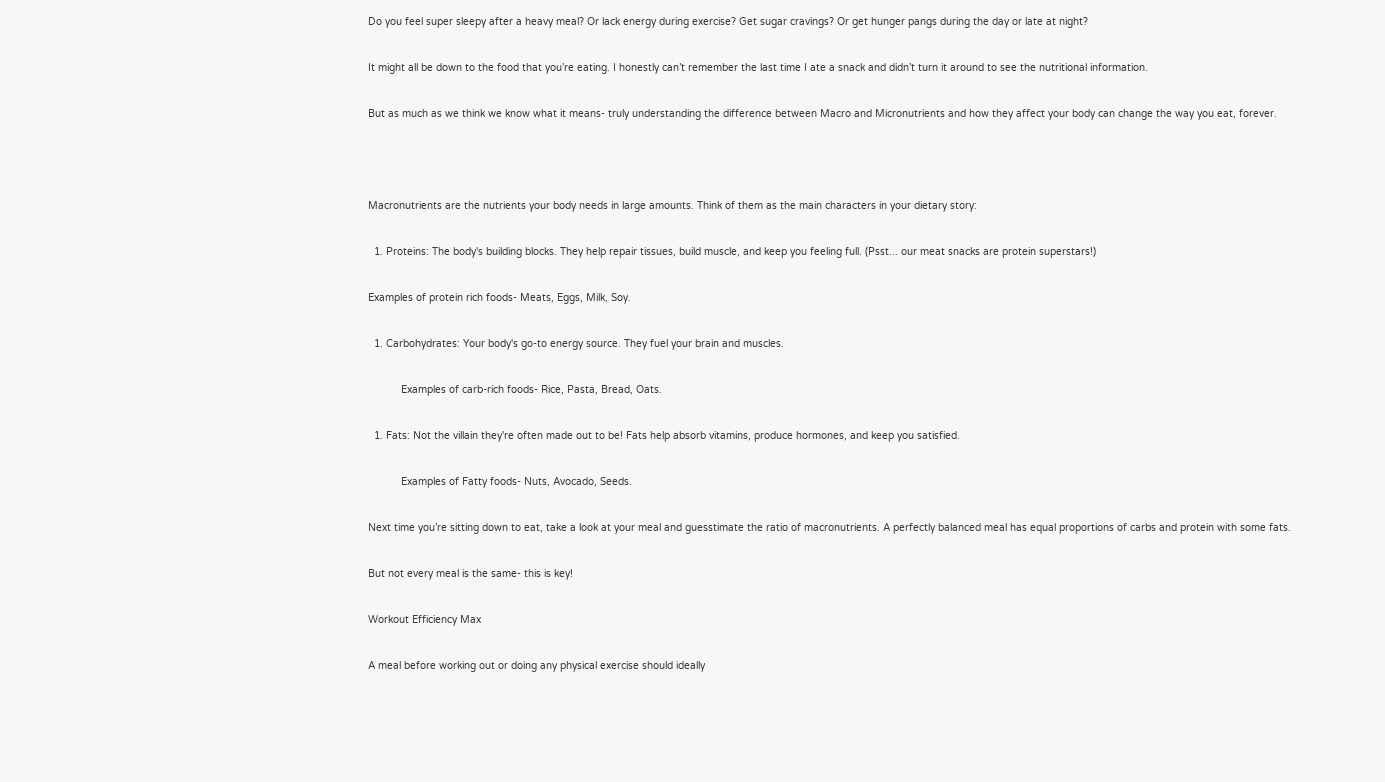Do you feel super sleepy after a heavy meal? Or lack energy during exercise? Get sugar cravings? Or get hunger pangs during the day or late at night?

It might all be down to the food that you’re eating. I honestly can’t remember the last time I ate a snack and didn’t turn it around to see the nutritional information.

But as much as we think we know what it means- truly understanding the difference between Macro and Micronutrients and how they affect your body can change the way you eat, forever.



Macronutrients are the nutrients your body needs in large amounts. Think of them as the main characters in your dietary story:

  1. Proteins: The body's building blocks. They help repair tissues, build muscle, and keep you feeling full. (Psst... our meat snacks are protein superstars!)

Examples of protein rich foods- Meats, Eggs, Milk, Soy.

  1. Carbohydrates: Your body's go-to energy source. They fuel your brain and muscles.

           Examples of carb-rich foods- Rice, Pasta, Bread, Oats.

  1. Fats: Not the villain they're often made out to be! Fats help absorb vitamins, produce hormones, and keep you satisfied.

           Examples of Fatty foods- Nuts, Avocado, Seeds.

Next time you’re sitting down to eat, take a look at your meal and guesstimate the ratio of macronutrients. A perfectly balanced meal has equal proportions of carbs and protein with some fats.

But not every meal is the same- this is key!

Workout Efficiency Max

A meal before working out or doing any physical exercise should ideally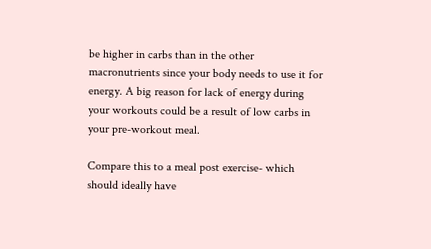be higher in carbs than in the other macronutrients since your body needs to use it for energy. A big reason for lack of energy during your workouts could be a result of low carbs in your pre-workout meal.

Compare this to a meal post exercise- which should ideally have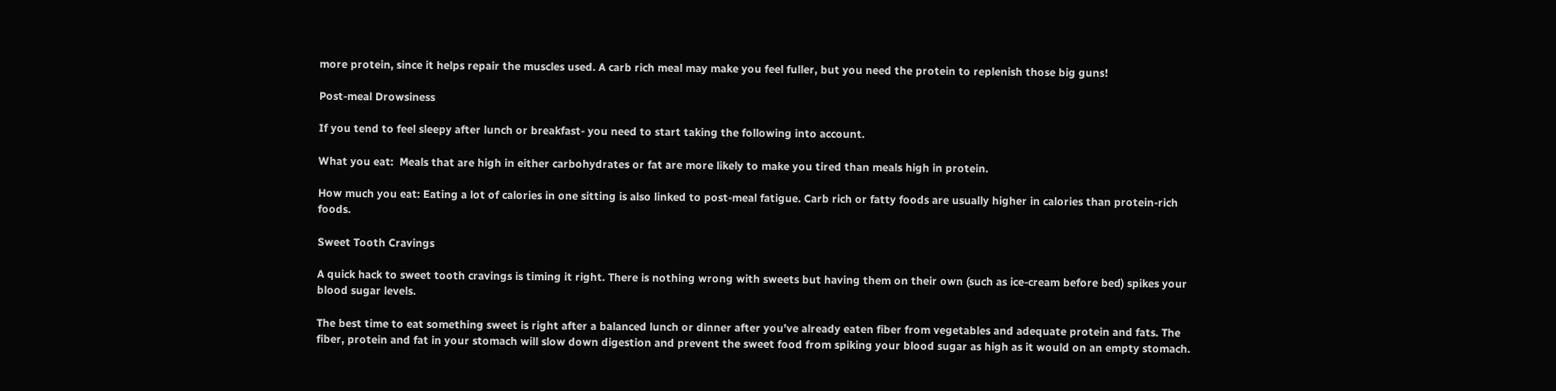more protein, since it helps repair the muscles used. A carb rich meal may make you feel fuller, but you need the protein to replenish those big guns!

Post-meal Drowsiness

If you tend to feel sleepy after lunch or breakfast- you need to start taking the following into account.

What you eat:  Meals that are high in either carbohydrates or fat are more likely to make you tired than meals high in protein.

How much you eat: Eating a lot of calories in one sitting is also linked to post-meal fatigue. Carb rich or fatty foods are usually higher in calories than protein-rich foods.

Sweet Tooth Cravings

A quick hack to sweet tooth cravings is timing it right. There is nothing wrong with sweets but having them on their own (such as ice-cream before bed) spikes your blood sugar levels.

The best time to eat something sweet is right after a balanced lunch or dinner after you’ve already eaten fiber from vegetables and adequate protein and fats. The fiber, protein and fat in your stomach will slow down digestion and prevent the sweet food from spiking your blood sugar as high as it would on an empty stomach.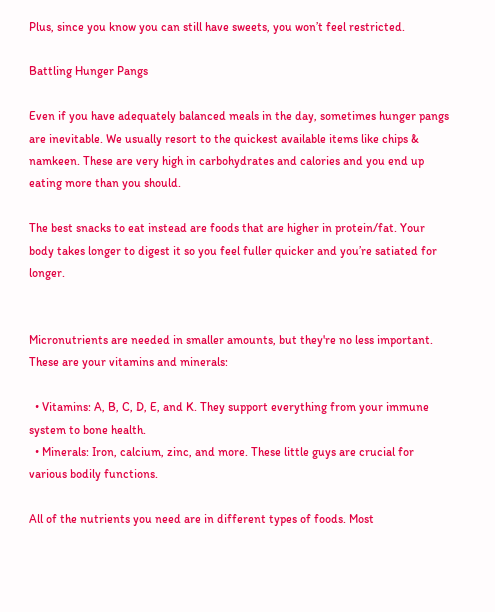Plus, since you know you can still have sweets, you won’t feel restricted.

Battling Hunger Pangs

Even if you have adequately balanced meals in the day, sometimes hunger pangs are inevitable. We usually resort to the quickest available items like chips & namkeen. These are very high in carbohydrates and calories and you end up eating more than you should.

The best snacks to eat instead are foods that are higher in protein/fat. Your body takes longer to digest it so you feel fuller quicker and you’re satiated for longer.


Micronutrients are needed in smaller amounts, but they're no less important. These are your vitamins and minerals:

  • Vitamins: A, B, C, D, E, and K. They support everything from your immune system to bone health.
  • Minerals: Iron, calcium, zinc, and more. These little guys are crucial for various bodily functions.

All of the nutrients you need are in different types of foods. Most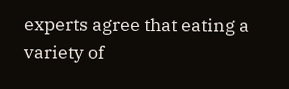experts agree that eating a variety of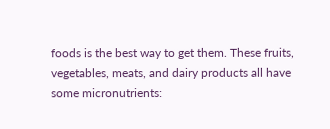foods is the best way to get them. These fruits, vegetables, meats, and dairy products all have some micronutrients: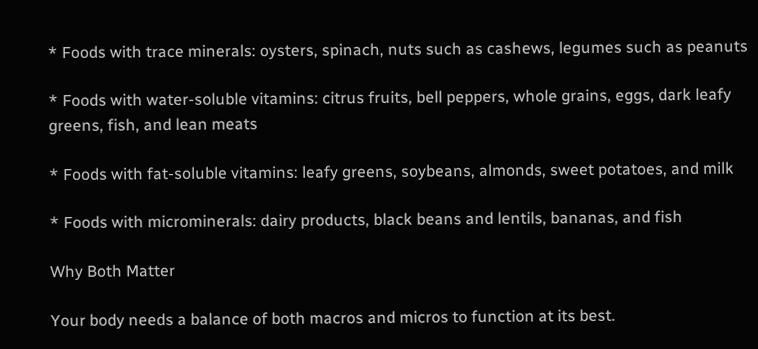* Foods with trace minerals: oysters, spinach, nuts such as cashews, legumes such as peanuts

* Foods with water-soluble vitamins: citrus fruits, bell peppers, whole grains, eggs, dark leafy greens, fish, and lean meats

* Foods with fat-soluble vitamins: leafy greens, soybeans, almonds, sweet potatoes, and milk

* Foods with microminerals: dairy products, black beans and lentils, bananas, and fish

Why Both Matter

Your body needs a balance of both macros and micros to function at its best.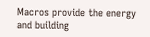Macros provide the energy and building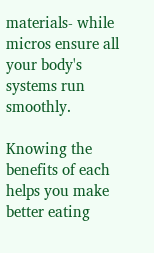materials- while micros ensure all your body's systems run smoothly.

Knowing the benefits of each helps you make better eating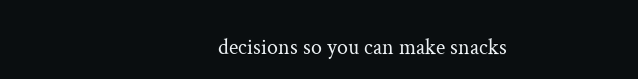decisions so you can make snacks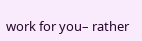work for you– rather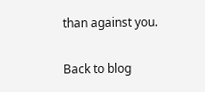than against you.

Back to blog